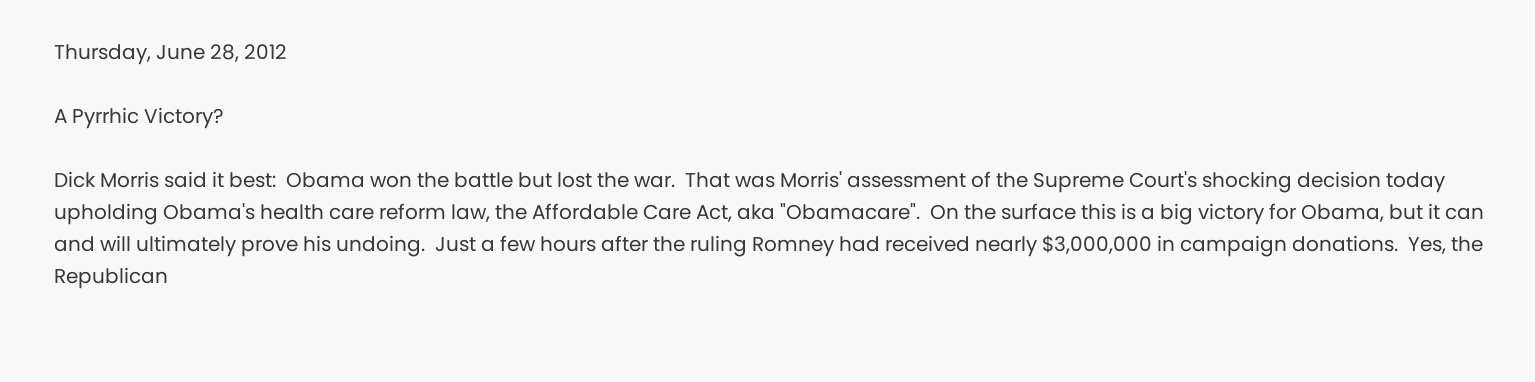Thursday, June 28, 2012

A Pyrrhic Victory?

Dick Morris said it best:  Obama won the battle but lost the war.  That was Morris' assessment of the Supreme Court's shocking decision today upholding Obama's health care reform law, the Affordable Care Act, aka "Obamacare".  On the surface this is a big victory for Obama, but it can and will ultimately prove his undoing.  Just a few hours after the ruling Romney had received nearly $3,000,000 in campaign donations.  Yes, the Republican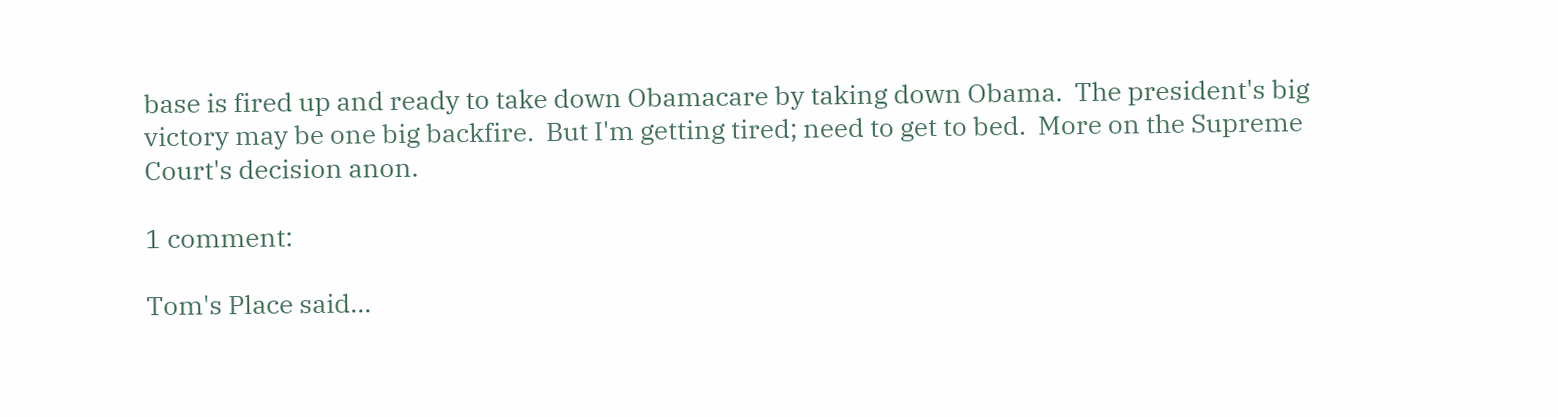base is fired up and ready to take down Obamacare by taking down Obama.  The president's big victory may be one big backfire.  But I'm getting tired; need to get to bed.  More on the Supreme Court's decision anon.

1 comment:

Tom's Place said...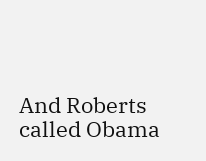And Roberts called Obama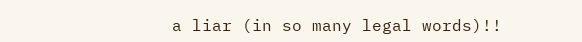a liar (in so many legal words)!!